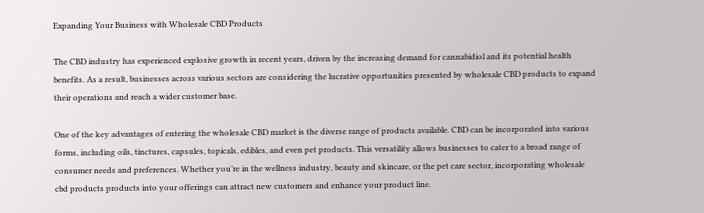Expanding Your Business with Wholesale CBD Products

The CBD industry has experienced explosive growth in recent years, driven by the increasing demand for cannabidiol and its potential health benefits. As a result, businesses across various sectors are considering the lucrative opportunities presented by wholesale CBD products to expand their operations and reach a wider customer base.

One of the key advantages of entering the wholesale CBD market is the diverse range of products available. CBD can be incorporated into various forms, including oils, tinctures, capsules, topicals, edibles, and even pet products. This versatility allows businesses to cater to a broad range of consumer needs and preferences. Whether you’re in the wellness industry, beauty and skincare, or the pet care sector, incorporating wholesale cbd products products into your offerings can attract new customers and enhance your product line.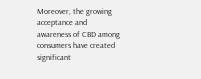Moreover, the growing acceptance and awareness of CBD among consumers have created significant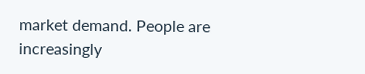market demand. People are increasingly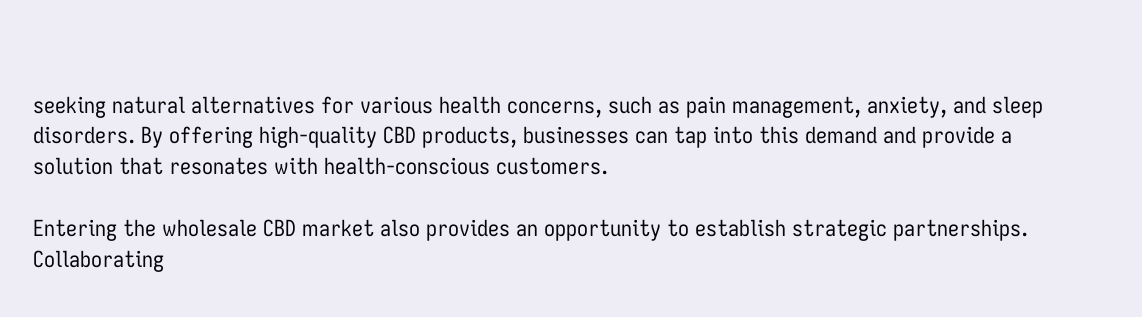seeking natural alternatives for various health concerns, such as pain management, anxiety, and sleep disorders. By offering high-quality CBD products, businesses can tap into this demand and provide a solution that resonates with health-conscious customers.

Entering the wholesale CBD market also provides an opportunity to establish strategic partnerships. Collaborating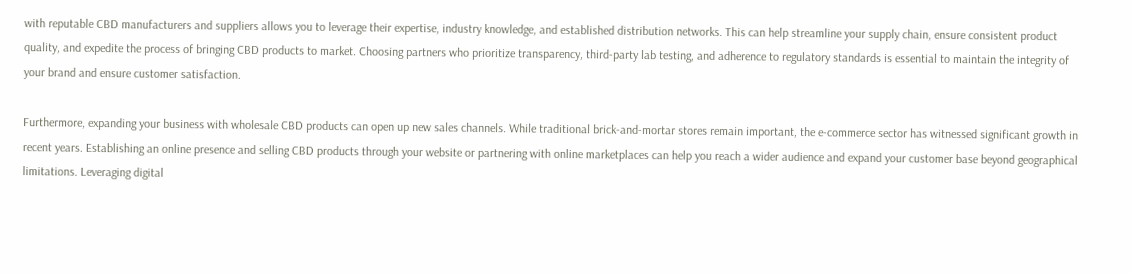with reputable CBD manufacturers and suppliers allows you to leverage their expertise, industry knowledge, and established distribution networks. This can help streamline your supply chain, ensure consistent product quality, and expedite the process of bringing CBD products to market. Choosing partners who prioritize transparency, third-party lab testing, and adherence to regulatory standards is essential to maintain the integrity of your brand and ensure customer satisfaction.

Furthermore, expanding your business with wholesale CBD products can open up new sales channels. While traditional brick-and-mortar stores remain important, the e-commerce sector has witnessed significant growth in recent years. Establishing an online presence and selling CBD products through your website or partnering with online marketplaces can help you reach a wider audience and expand your customer base beyond geographical limitations. Leveraging digital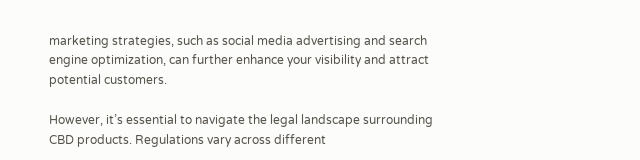marketing strategies, such as social media advertising and search engine optimization, can further enhance your visibility and attract potential customers.

However, it’s essential to navigate the legal landscape surrounding CBD products. Regulations vary across different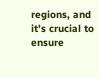regions, and it’s crucial to ensure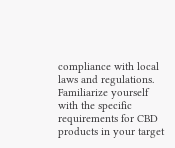compliance with local laws and regulations. Familiarize yourself with the specific requirements for CBD products in your target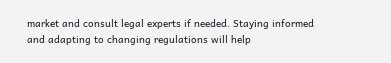market and consult legal experts if needed. Staying informed and adapting to changing regulations will help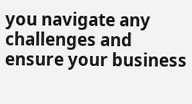you navigate any challenges and ensure your business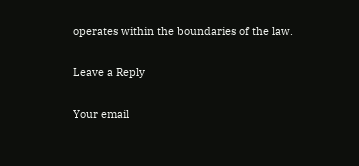operates within the boundaries of the law.

Leave a Reply

Your email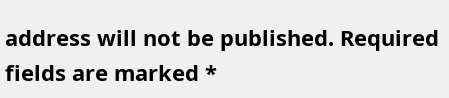address will not be published. Required fields are marked *